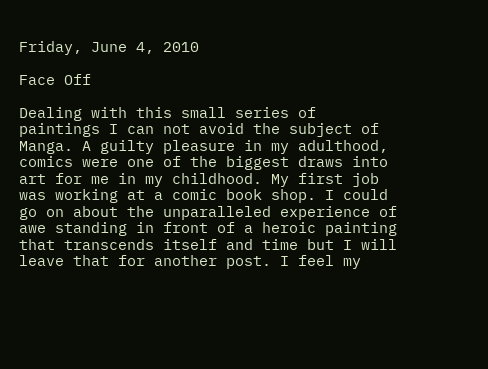Friday, June 4, 2010

Face Off

Dealing with this small series of paintings I can not avoid the subject of Manga. A guilty pleasure in my adulthood, comics were one of the biggest draws into art for me in my childhood. My first job was working at a comic book shop. I could go on about the unparalleled experience of awe standing in front of a heroic painting that transcends itself and time but I will leave that for another post. I feel my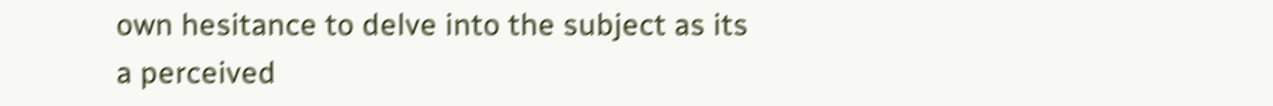own hesitance to delve into the subject as its a perceived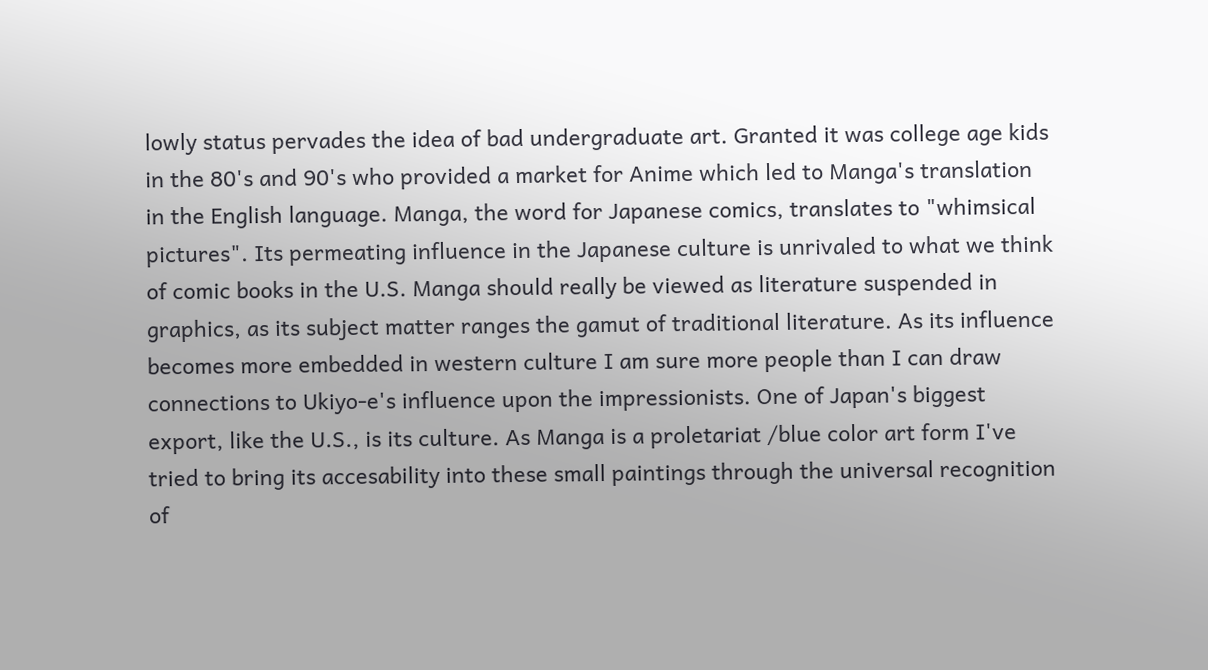lowly status pervades the idea of bad undergraduate art. Granted it was college age kids in the 80's and 90's who provided a market for Anime which led to Manga's translation in the English language. Manga, the word for Japanese comics, translates to "whimsical pictures". Its permeating influence in the Japanese culture is unrivaled to what we think of comic books in the U.S. Manga should really be viewed as literature suspended in graphics, as its subject matter ranges the gamut of traditional literature. As its influence becomes more embedded in western culture I am sure more people than I can draw connections to Ukiyo-e's influence upon the impressionists. One of Japan's biggest export, like the U.S., is its culture. As Manga is a proletariat /blue color art form I've tried to bring its accesability into these small paintings through the universal recognition of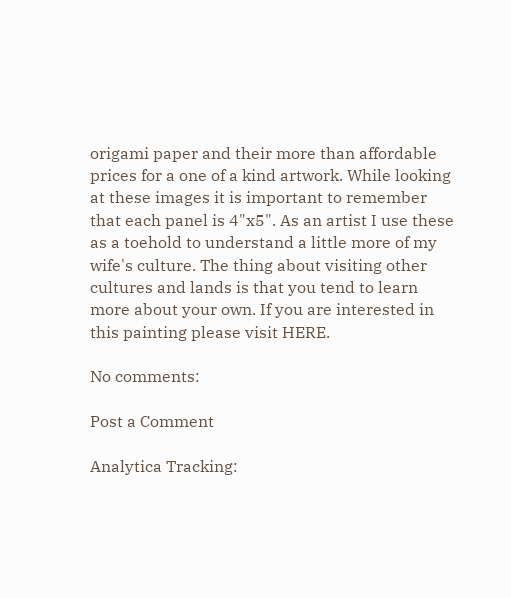origami paper and their more than affordable prices for a one of a kind artwork. While looking at these images it is important to remember that each panel is 4"x5". As an artist I use these as a toehold to understand a little more of my wife's culture. The thing about visiting other cultures and lands is that you tend to learn more about your own. If you are interested in this painting please visit HERE.

No comments:

Post a Comment

Analytica Tracking: